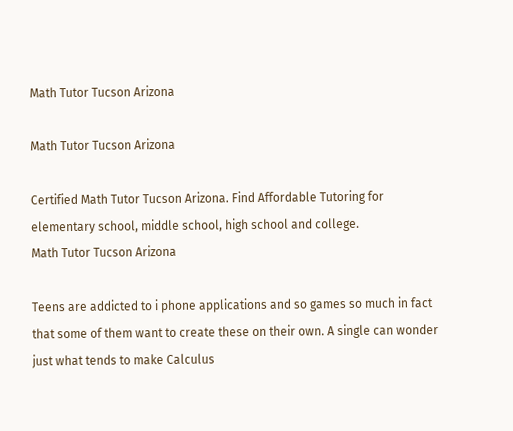Math Tutor Tucson Arizona

Math Tutor Tucson Arizona

Certified Math Tutor Tucson Arizona. Find Affordable Tutoring for elementary school, middle school, high school and college.
Math Tutor Tucson Arizona

Teens are addicted to i phone applications and so games so much in fact that some of them want to create these on their own. A single can wonder just what tends to make Calculus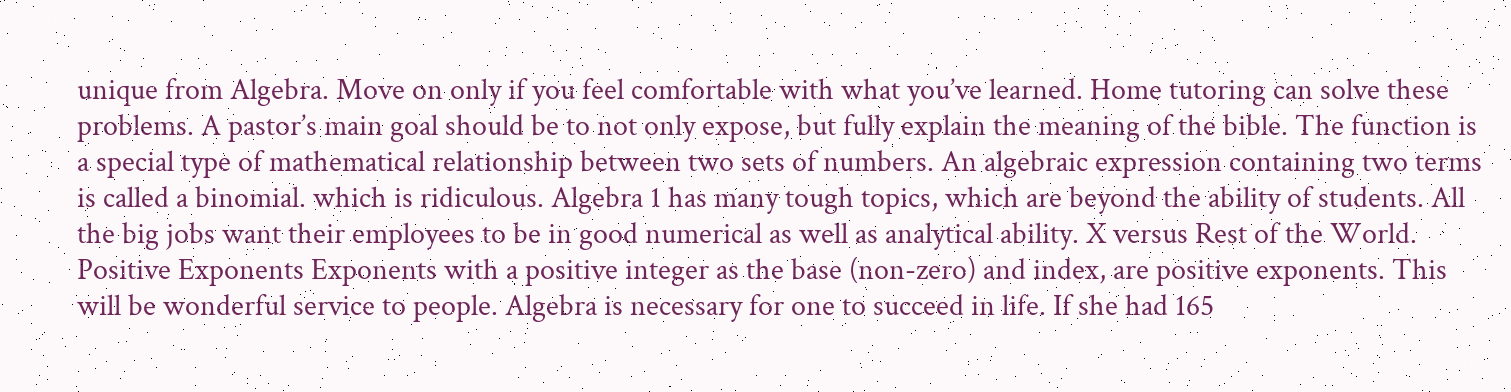unique from Algebra. Move on only if you feel comfortable with what you’ve learned. Home tutoring can solve these problems. A pastor’s main goal should be to not only expose, but fully explain the meaning of the bible. The function is a special type of mathematical relationship between two sets of numbers. An algebraic expression containing two terms is called a binomial. which is ridiculous. Algebra 1 has many tough topics, which are beyond the ability of students. All the big jobs want their employees to be in good numerical as well as analytical ability. X versus Rest of the World. Positive Exponents Exponents with a positive integer as the base (non-zero) and index, are positive exponents. This will be wonderful service to people. Algebra is necessary for one to succeed in life. If she had 165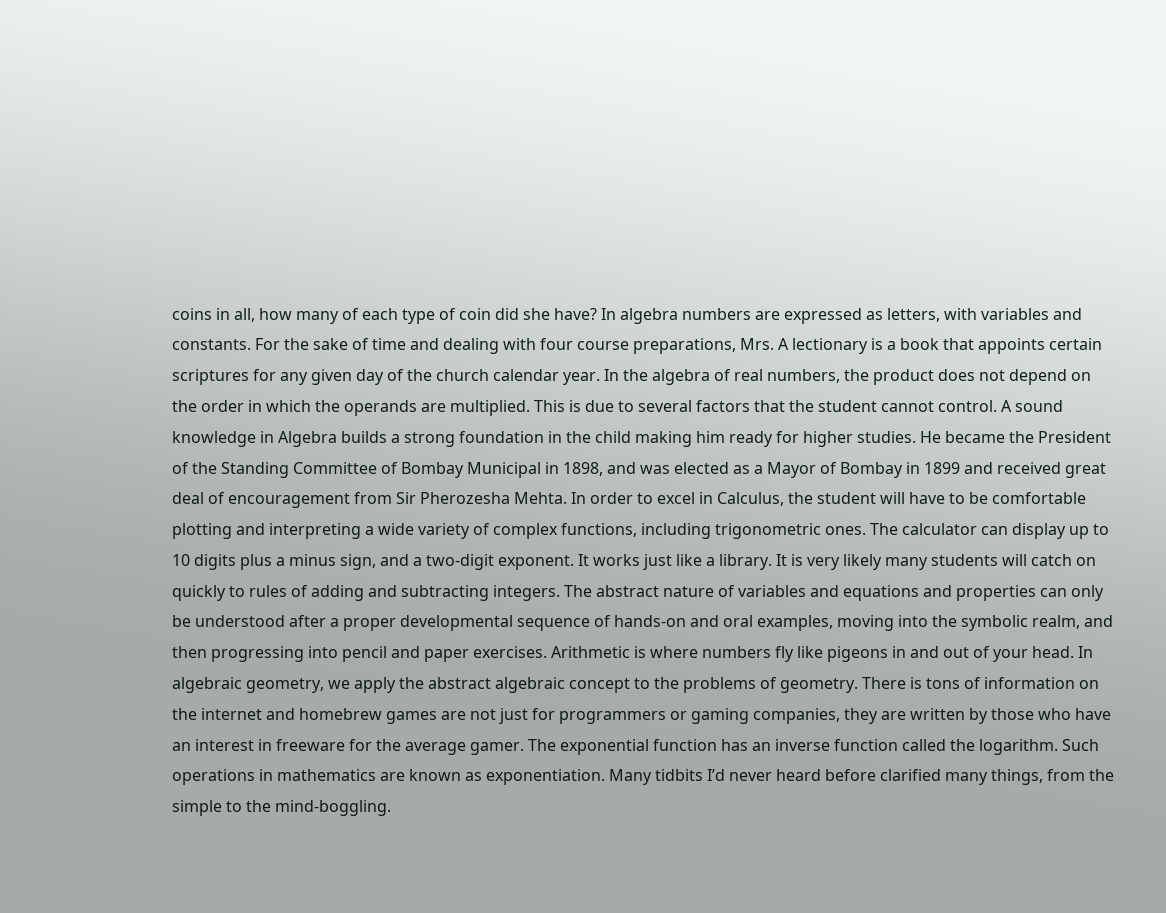coins in all, how many of each type of coin did she have? In algebra numbers are expressed as letters, with variables and constants. For the sake of time and dealing with four course preparations, Mrs. A lectionary is a book that appoints certain scriptures for any given day of the church calendar year. In the algebra of real numbers, the product does not depend on the order in which the operands are multiplied. This is due to several factors that the student cannot control. A sound knowledge in Algebra builds a strong foundation in the child making him ready for higher studies. He became the President of the Standing Committee of Bombay Municipal in 1898, and was elected as a Mayor of Bombay in 1899 and received great deal of encouragement from Sir Pherozesha Mehta. In order to excel in Calculus, the student will have to be comfortable plotting and interpreting a wide variety of complex functions, including trigonometric ones. The calculator can display up to 10 digits plus a minus sign, and a two-digit exponent. It works just like a library. It is very likely many students will catch on quickly to rules of adding and subtracting integers. The abstract nature of variables and equations and properties can only be understood after a proper developmental sequence of hands-on and oral examples, moving into the symbolic realm, and then progressing into pencil and paper exercises. Arithmetic is where numbers fly like pigeons in and out of your head. In algebraic geometry, we apply the abstract algebraic concept to the problems of geometry. There is tons of information on the internet and homebrew games are not just for programmers or gaming companies, they are written by those who have an interest in freeware for the average gamer. The exponential function has an inverse function called the logarithm. Such operations in mathematics are known as exponentiation. Many tidbits I’d never heard before clarified many things, from the simple to the mind-boggling.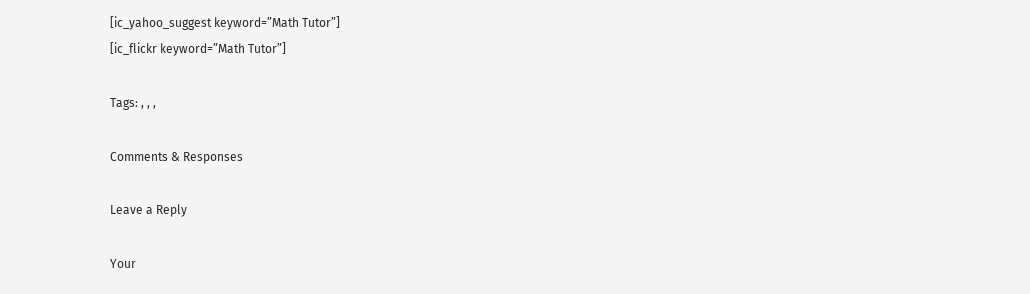[ic_yahoo_suggest keyword=”Math Tutor”]
[ic_flickr keyword=”Math Tutor”]

Tags: , , ,

Comments & Responses

Leave a Reply

Your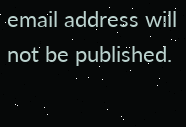email address will not be published.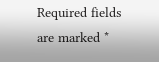Required fields are marked *